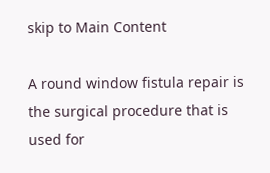skip to Main Content

A round window fistula repair is the surgical procedure that is used for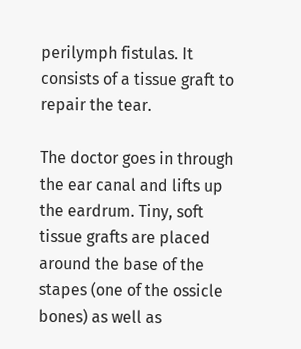perilymph fistulas. It consists of a tissue graft to repair the tear.

The doctor goes in through the ear canal and lifts up the eardrum. Tiny, soft tissue grafts are placed around the base of the stapes (one of the ossicle bones) as well as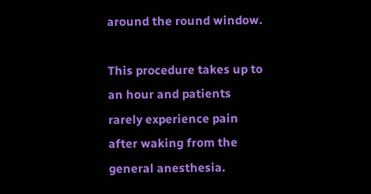around the round window.

This procedure takes up to an hour and patients rarely experience pain after waking from the general anesthesia.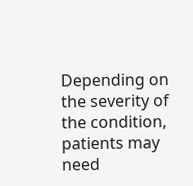Depending on the severity of the condition, patients may need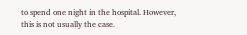to spend one night in the hospital. However, this is not usually the case.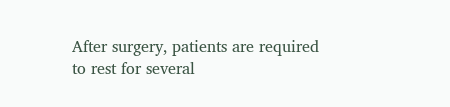After surgery, patients are required to rest for several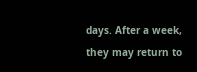days. After a week, they may return to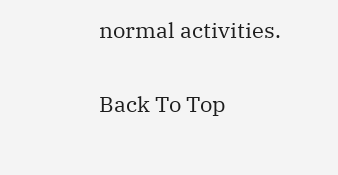normal activities.

Back To Top